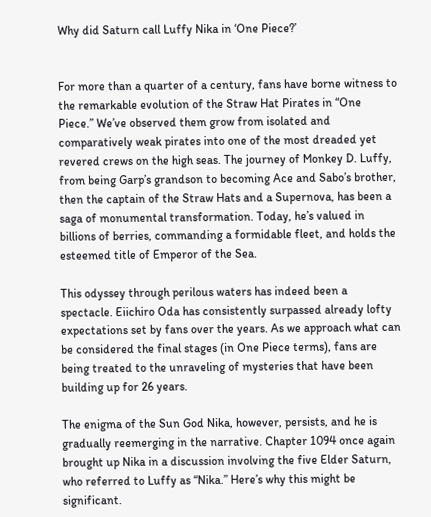Why did Saturn call Luffy Nika in ‘One Piece?’


For more than a quarter of a century, fans have borne witness to the remarkable evolution of the Straw Hat Pirates in “One Piece.” We’ve observed them grow from isolated and comparatively weak pirates into one of the most dreaded yet revered crews on the high seas. The journey of Monkey D. Luffy, from being Garp’s grandson to becoming Ace and Sabo’s brother, then the captain of the Straw Hats and a Supernova, has been a saga of monumental transformation. Today, he’s valued in billions of berries, commanding a formidable fleet, and holds the esteemed title of Emperor of the Sea.

This odyssey through perilous waters has indeed been a spectacle. Eiichiro Oda has consistently surpassed already lofty expectations set by fans over the years. As we approach what can be considered the final stages (in One Piece terms), fans are being treated to the unraveling of mysteries that have been building up for 26 years.

The enigma of the Sun God Nika, however, persists, and he is gradually reemerging in the narrative. Chapter 1094 once again brought up Nika in a discussion involving the five Elder Saturn, who referred to Luffy as “Nika.” Here’s why this might be significant.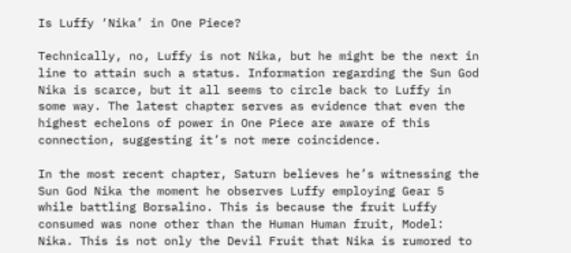Is Luffy ‘Nika’ in One Piece?

Technically, no, Luffy is not Nika, but he might be the next in line to attain such a status. Information regarding the Sun God Nika is scarce, but it all seems to circle back to Luffy in some way. The latest chapter serves as evidence that even the highest echelons of power in One Piece are aware of this connection, suggesting it’s not mere coincidence.

In the most recent chapter, Saturn believes he’s witnessing the Sun God Nika the moment he observes Luffy employing Gear 5 while battling Borsalino. This is because the fruit Luffy consumed was none other than the Human Human fruit, Model: Nika. This is not only the Devil Fruit that Nika is rumored to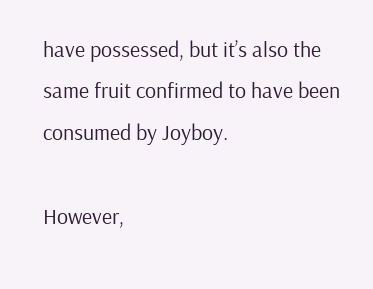have possessed, but it’s also the same fruit confirmed to have been consumed by Joyboy.

However,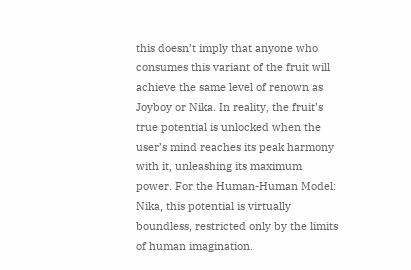this doesn’t imply that anyone who consumes this variant of the fruit will achieve the same level of renown as Joyboy or Nika. In reality, the fruit’s true potential is unlocked when the user’s mind reaches its peak harmony with it, unleashing its maximum power. For the Human-Human Model: Nika, this potential is virtually boundless, restricted only by the limits of human imagination.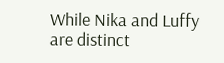While Nika and Luffy are distinct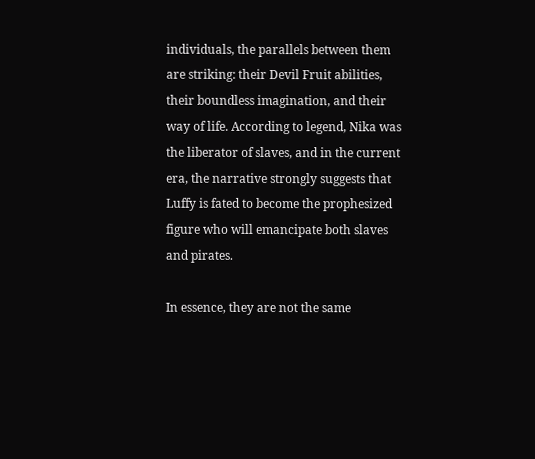individuals, the parallels between them are striking: their Devil Fruit abilities, their boundless imagination, and their way of life. According to legend, Nika was the liberator of slaves, and in the current era, the narrative strongly suggests that Luffy is fated to become the prophesized figure who will emancipate both slaves and pirates.

In essence, they are not the same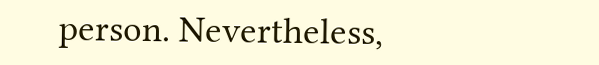person. Nevertheless,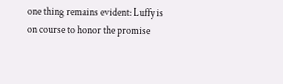one thing remains evident: Luffy is on course to honor the promise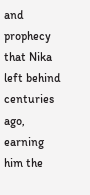and prophecy that Nika left behind centuries ago, earning him the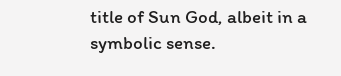title of Sun God, albeit in a symbolic sense.